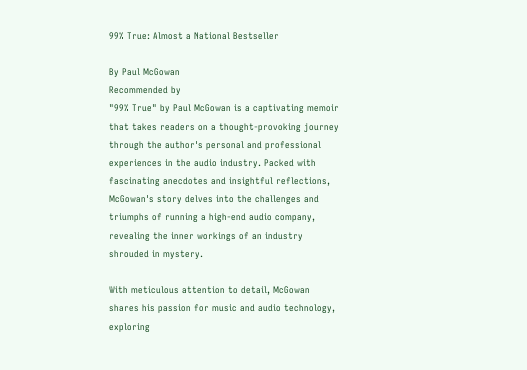99% True: Almost a National Bestseller

By Paul McGowan
Recommended by
"99% True" by Paul McGowan is a captivating memoir that takes readers on a thought-provoking journey through the author's personal and professional experiences in the audio industry. Packed with fascinating anecdotes and insightful reflections, McGowan's story delves into the challenges and triumphs of running a high-end audio company, revealing the inner workings of an industry shrouded in mystery.

With meticulous attention to detail, McGowan shares his passion for music and audio technology, exploring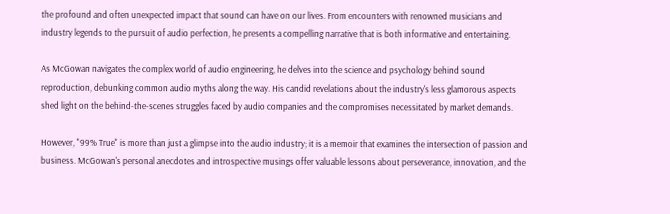the profound and often unexpected impact that sound can have on our lives. From encounters with renowned musicians and industry legends to the pursuit of audio perfection, he presents a compelling narrative that is both informative and entertaining.

As McGowan navigates the complex world of audio engineering, he delves into the science and psychology behind sound reproduction, debunking common audio myths along the way. His candid revelations about the industry's less glamorous aspects shed light on the behind-the-scenes struggles faced by audio companies and the compromises necessitated by market demands.

However, "99% True" is more than just a glimpse into the audio industry; it is a memoir that examines the intersection of passion and business. McGowan's personal anecdotes and introspective musings offer valuable lessons about perseverance, innovation, and the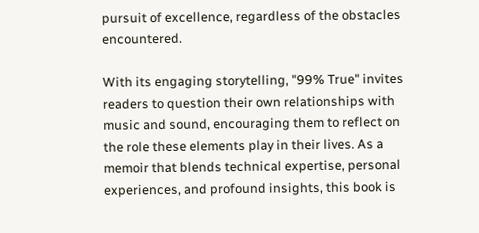pursuit of excellence, regardless of the obstacles encountered.

With its engaging storytelling, "99% True" invites readers to question their own relationships with music and sound, encouraging them to reflect on the role these elements play in their lives. As a memoir that blends technical expertise, personal experiences, and profound insights, this book is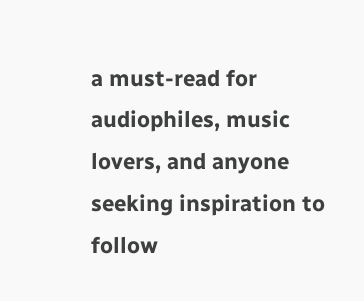a must-read for audiophiles, music lovers, and anyone seeking inspiration to follow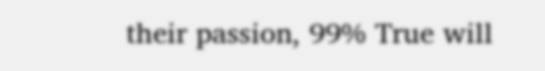their passion, 99% True will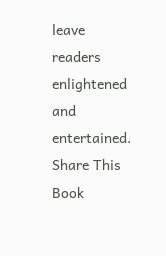leave readers enlightened and entertained.
Share This Book